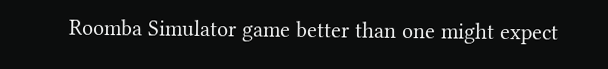Roomba Simulator game better than one might expect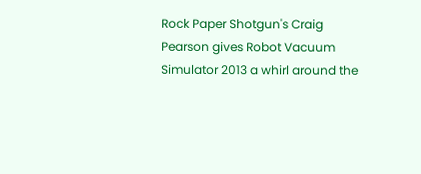Rock Paper Shotgun's Craig Pearson gives Robot Vacuum Simulator 2013 a whirl around the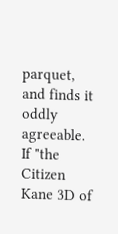parquet, and finds it oddly agreeable. If "the Citizen Kane 3D of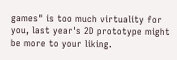games" is too much virtuality for you, last year's 2D prototype might be more to your liking.